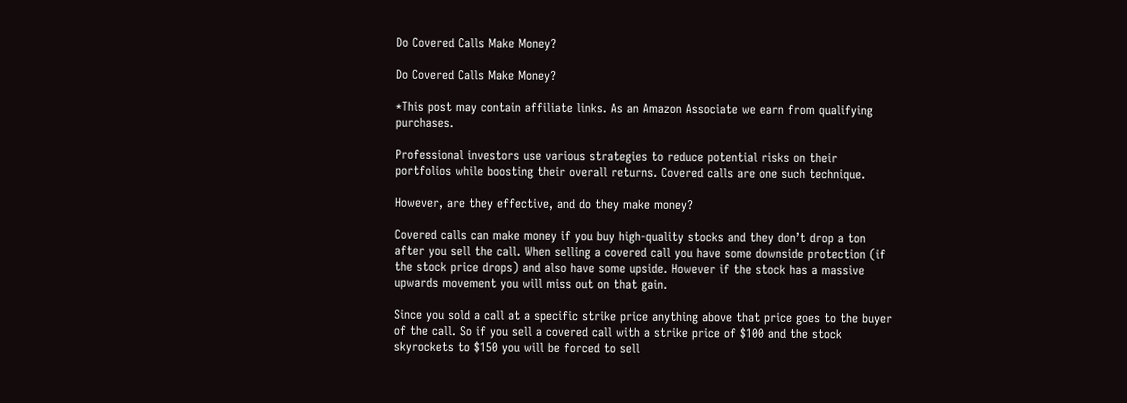Do Covered Calls Make Money?

Do Covered Calls Make Money?

*This post may contain affiliate links. As an Amazon Associate we earn from qualifying purchases.

Professional investors use various strategies to reduce potential risks on their portfolios while boosting their overall returns. Covered calls are one such technique.

However, are they effective, and do they make money?

Covered calls can make money if you buy high-quality stocks and they don’t drop a ton after you sell the call. When selling a covered call you have some downside protection (if the stock price drops) and also have some upside. However if the stock has a massive upwards movement you will miss out on that gain.

Since you sold a call at a specific strike price anything above that price goes to the buyer of the call. So if you sell a covered call with a strike price of $100 and the stock skyrockets to $150 you will be forced to sell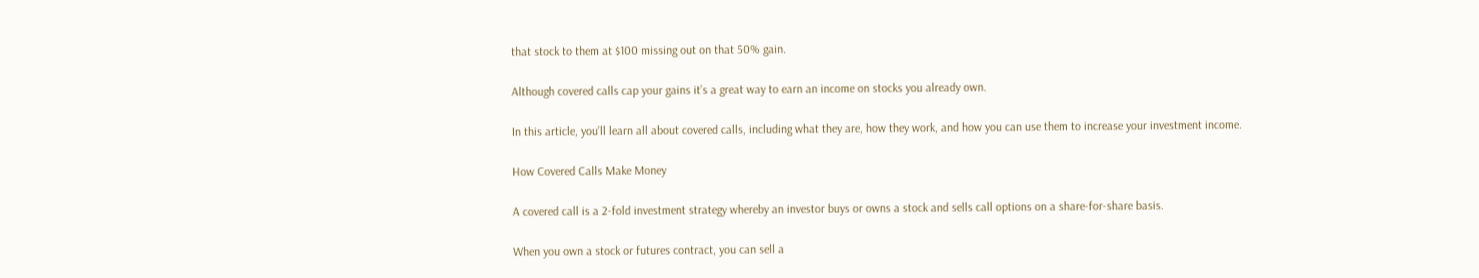that stock to them at $100 missing out on that 50% gain.

Although covered calls cap your gains it’s a great way to earn an income on stocks you already own.

In this article, you’ll learn all about covered calls, including what they are, how they work, and how you can use them to increase your investment income.

How Covered Calls Make Money

A covered call is a 2-fold investment strategy whereby an investor buys or owns a stock and sells call options on a share-for-share basis.

When you own a stock or futures contract, you can sell a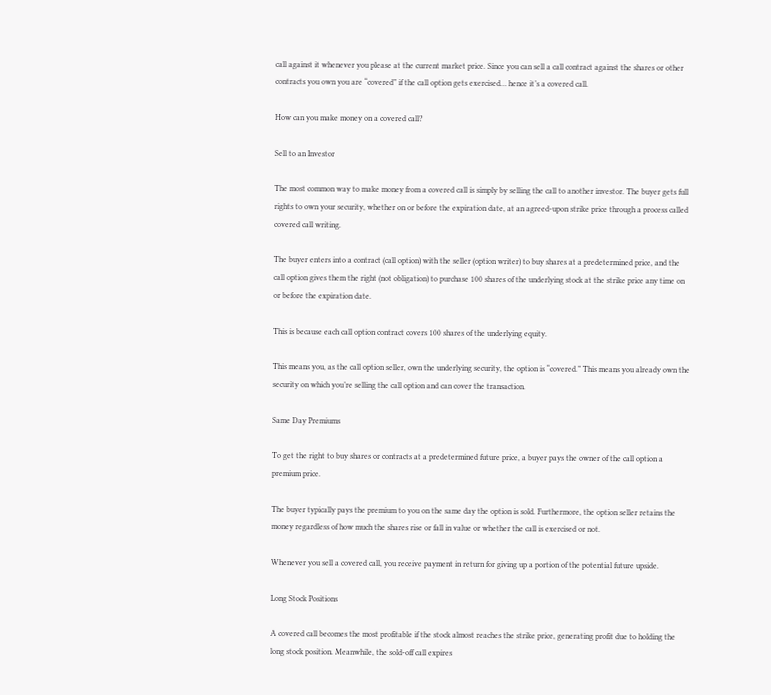call against it whenever you please at the current market price. Since you can sell a call contract against the shares or other contracts you own you are “covered” if the call option gets exercised… hence it’s a covered call.

How can you make money on a covered call?

Sell to an Investor

The most common way to make money from a covered call is simply by selling the call to another investor. The buyer gets full rights to own your security, whether on or before the expiration date, at an agreed-upon strike price through a process called covered call writing.

The buyer enters into a contract (call option) with the seller (option writer) to buy shares at a predetermined price, and the call option gives them the right (not obligation) to purchase 100 shares of the underlying stock at the strike price any time on or before the expiration date.

This is because each call option contract covers 100 shares of the underlying equity.

This means you, as the call option seller, own the underlying security, the option is “covered.” This means you already own the security on which you’re selling the call option and can cover the transaction.

Same Day Premiums

To get the right to buy shares or contracts at a predetermined future price, a buyer pays the owner of the call option a premium price.

The buyer typically pays the premium to you on the same day the option is sold. Furthermore, the option seller retains the money regardless of how much the shares rise or fall in value or whether the call is exercised or not.

Whenever you sell a covered call, you receive payment in return for giving up a portion of the potential future upside.

Long Stock Positions

A covered call becomes the most profitable if the stock almost reaches the strike price, generating profit due to holding the long stock position. Meanwhile, the sold-off call expires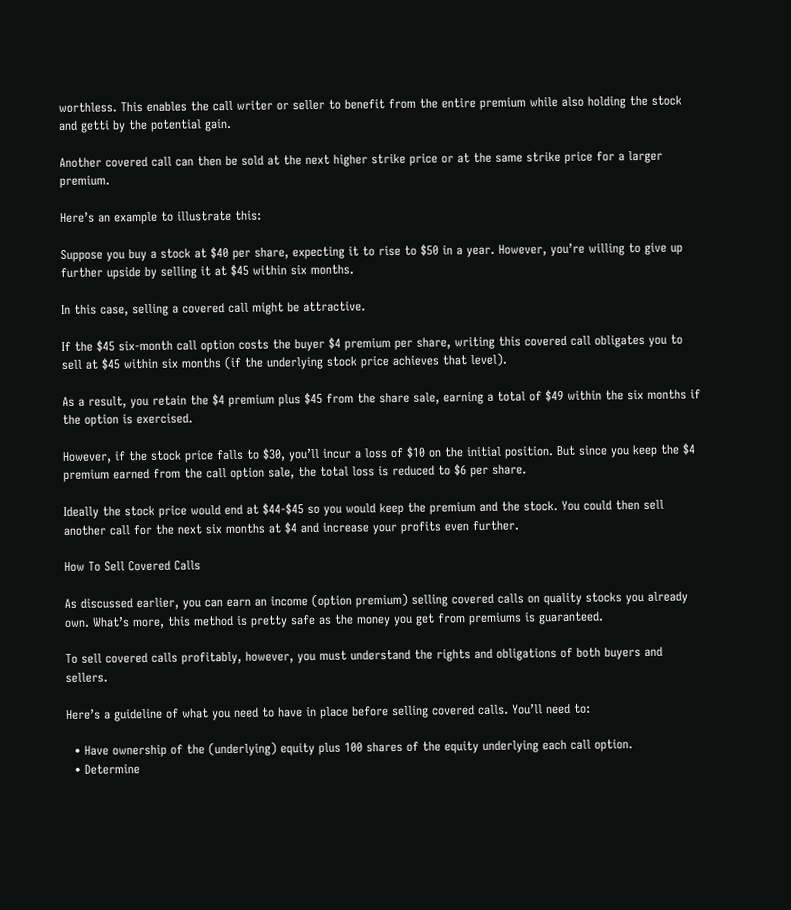worthless. This enables the call writer or seller to benefit from the entire premium while also holding the stock and getti by the potential gain.

Another covered call can then be sold at the next higher strike price or at the same strike price for a larger premium.

Here’s an example to illustrate this:

Suppose you buy a stock at $40 per share, expecting it to rise to $50 in a year. However, you’re willing to give up further upside by selling it at $45 within six months.

In this case, selling a covered call might be attractive.

If the $45 six-month call option costs the buyer $4 premium per share, writing this covered call obligates you to sell at $45 within six months (if the underlying stock price achieves that level).

As a result, you retain the $4 premium plus $45 from the share sale, earning a total of $49 within the six months if the option is exercised.

However, if the stock price falls to $30, you’ll incur a loss of $10 on the initial position. But since you keep the $4 premium earned from the call option sale, the total loss is reduced to $6 per share.

Ideally the stock price would end at $44-$45 so you would keep the premium and the stock. You could then sell another call for the next six months at $4 and increase your profits even further.

How To Sell Covered Calls

As discussed earlier, you can earn an income (option premium) selling covered calls on quality stocks you already own. What’s more, this method is pretty safe as the money you get from premiums is guaranteed.

To sell covered calls profitably, however, you must understand the rights and obligations of both buyers and sellers.

Here’s a guideline of what you need to have in place before selling covered calls. You’ll need to:

  • Have ownership of the (underlying) equity plus 100 shares of the equity underlying each call option.
  • Determine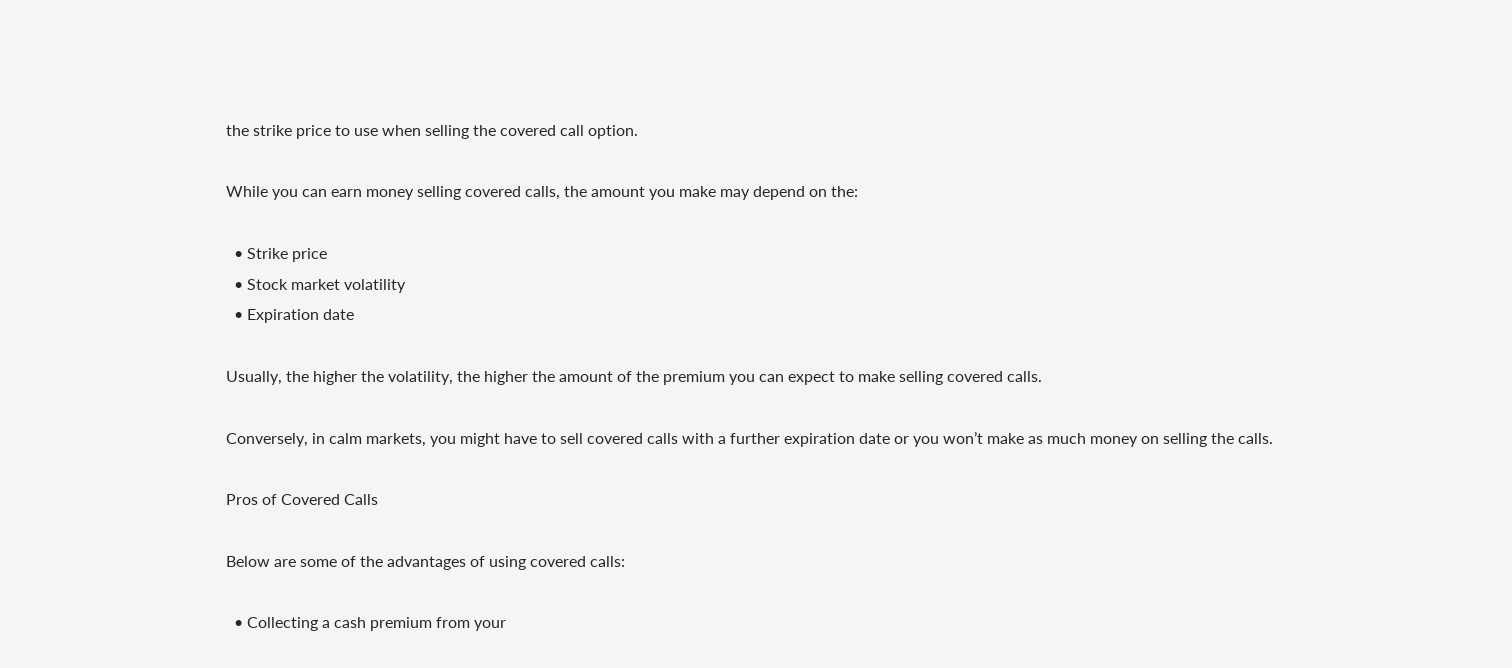the strike price to use when selling the covered call option.

While you can earn money selling covered calls, the amount you make may depend on the:

  • Strike price
  • Stock market volatility
  • Expiration date

Usually, the higher the volatility, the higher the amount of the premium you can expect to make selling covered calls.

Conversely, in calm markets, you might have to sell covered calls with a further expiration date or you won’t make as much money on selling the calls.

Pros of Covered Calls

Below are some of the advantages of using covered calls:

  • Collecting a cash premium from your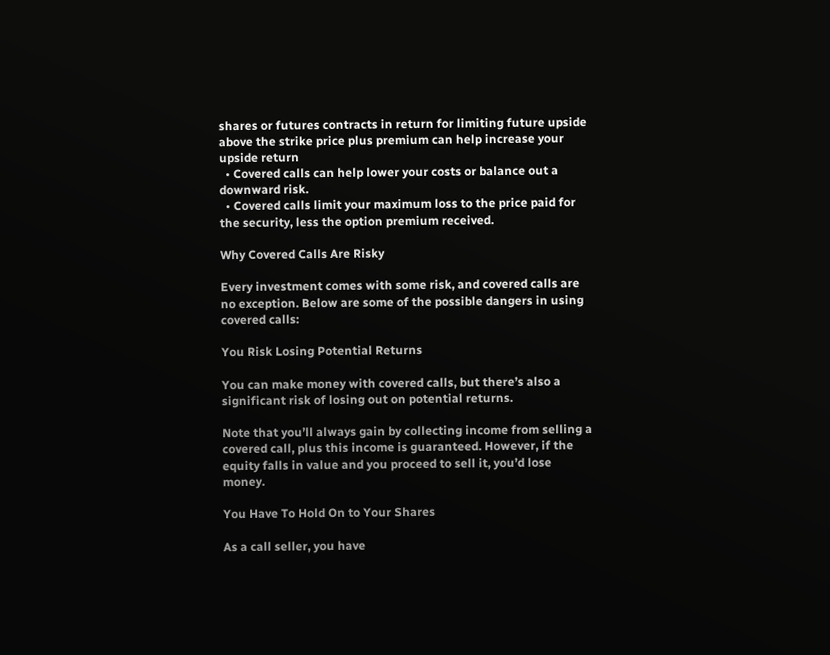shares or futures contracts in return for limiting future upside above the strike price plus premium can help increase your upside return
  • Covered calls can help lower your costs or balance out a downward risk.
  • Covered calls limit your maximum loss to the price paid for the security, less the option premium received.

Why Covered Calls Are Risky

Every investment comes with some risk, and covered calls are no exception. Below are some of the possible dangers in using covered calls:

You Risk Losing Potential Returns

You can make money with covered calls, but there’s also a significant risk of losing out on potential returns.

Note that you’ll always gain by collecting income from selling a covered call, plus this income is guaranteed. However, if the equity falls in value and you proceed to sell it, you’d lose money.

You Have To Hold On to Your Shares

As a call seller, you have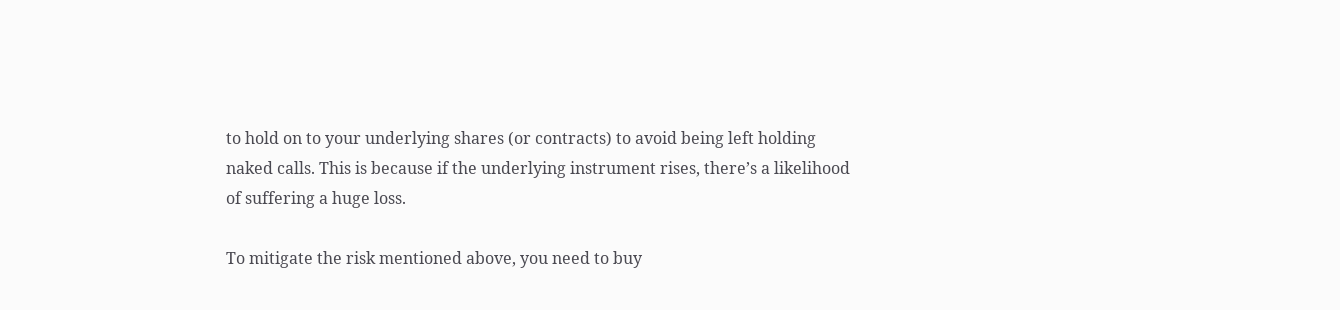to hold on to your underlying shares (or contracts) to avoid being left holding naked calls. This is because if the underlying instrument rises, there’s a likelihood of suffering a huge loss.

To mitigate the risk mentioned above, you need to buy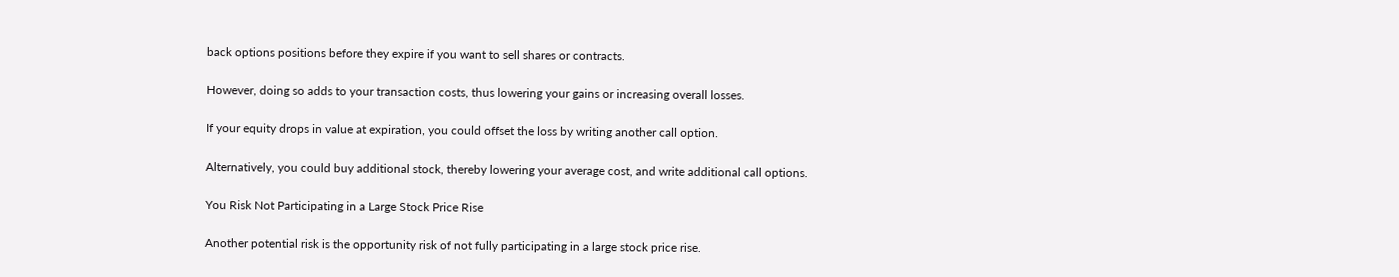back options positions before they expire if you want to sell shares or contracts.

However, doing so adds to your transaction costs, thus lowering your gains or increasing overall losses.

If your equity drops in value at expiration, you could offset the loss by writing another call option.

Alternatively, you could buy additional stock, thereby lowering your average cost, and write additional call options.

You Risk Not Participating in a Large Stock Price Rise

Another potential risk is the opportunity risk of not fully participating in a large stock price rise.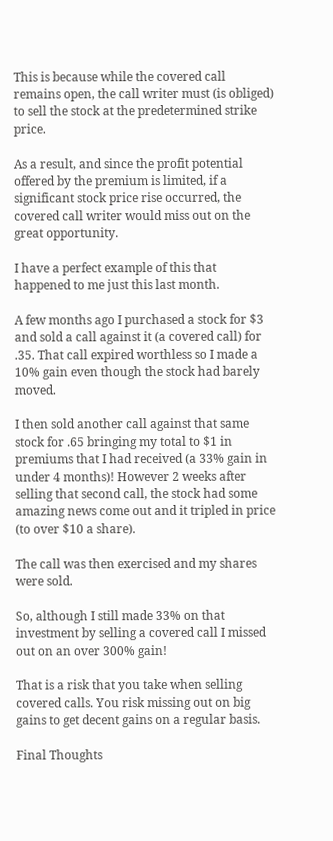This is because while the covered call remains open, the call writer must (is obliged) to sell the stock at the predetermined strike price.

As a result, and since the profit potential offered by the premium is limited, if a significant stock price rise occurred, the covered call writer would miss out on the great opportunity.

I have a perfect example of this that happened to me just this last month.

A few months ago I purchased a stock for $3 and sold a call against it (a covered call) for .35. That call expired worthless so I made a 10% gain even though the stock had barely moved.

I then sold another call against that same stock for .65 bringing my total to $1 in premiums that I had received (a 33% gain in under 4 months)! However 2 weeks after selling that second call, the stock had some amazing news come out and it tripled in price (to over $10 a share).

The call was then exercised and my shares were sold.

So, although I still made 33% on that investment by selling a covered call I missed out on an over 300% gain!

That is a risk that you take when selling covered calls. You risk missing out on big gains to get decent gains on a regular basis.

Final Thoughts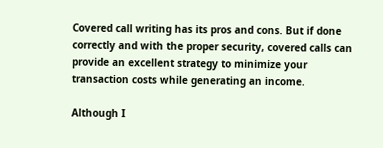Covered call writing has its pros and cons. But if done correctly and with the proper security, covered calls can provide an excellent strategy to minimize your transaction costs while generating an income.

Although I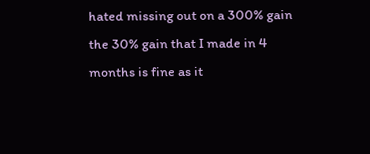hated missing out on a 300% gain the 30% gain that I made in 4 months is fine as it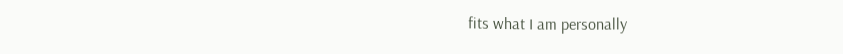fits what I am personally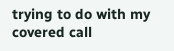trying to do with my covered call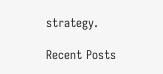strategy.

Recent Posts